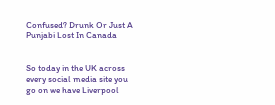Confused? Drunk Or Just A Punjabi Lost In Canada


So today in the UK across every social media site you go on we have Liverpool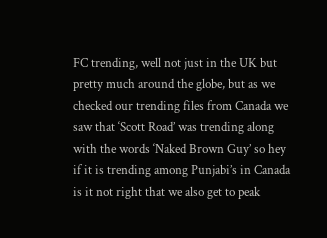FC trending, well not just in the UK but pretty much around the globe, but as we checked our trending files from Canada we saw that ‘Scott Road’ was trending along with the words ‘Naked Brown Guy’ so hey if it is trending among Punjabi’s in Canada is it not right that we also get to peak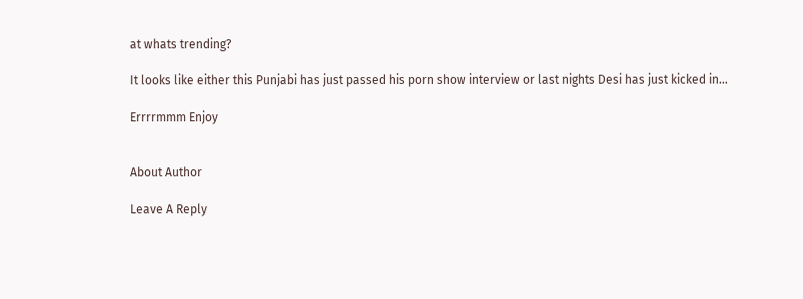at whats trending?

It looks like either this Punjabi has just passed his porn show interview or last nights Desi has just kicked in…

Errrrmmm Enjoy


About Author

Leave A Reply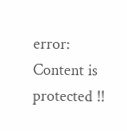error: Content is protected !!